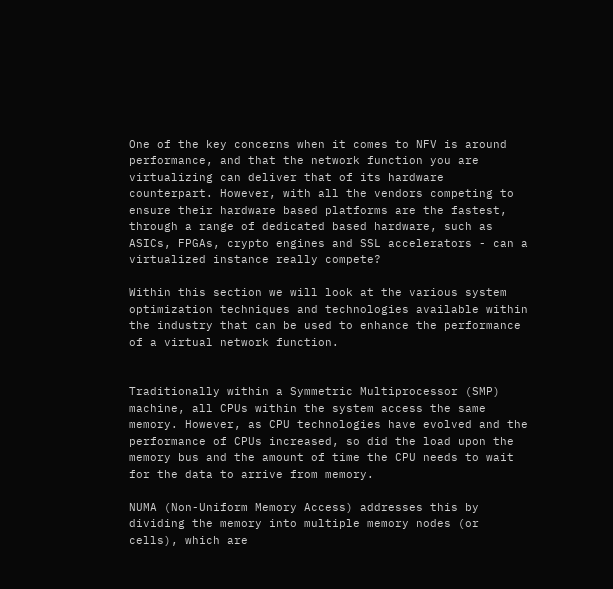One of the key concerns when it comes to NFV is around performance, and that the network function you are virtualizing can deliver that of its hardware counterpart. However, with all the vendors competing to ensure their hardware based platforms are the fastest, through a range of dedicated based hardware, such as ASICs, FPGAs, crypto engines and SSL accelerators - can a virtualized instance really compete?

Within this section we will look at the various system optimization techniques and technologies available within the industry that can be used to enhance the performance of a virtual network function.


Traditionally within a Symmetric Multiprocessor (SMP) machine, all CPUs within the system access the same memory. However, as CPU technologies have evolved and the performance of CPUs increased, so did the load upon the memory bus and the amount of time the CPU needs to wait for the data to arrive from memory.

NUMA (Non-Uniform Memory Access) addresses this by dividing the memory into multiple memory nodes (or cells), which are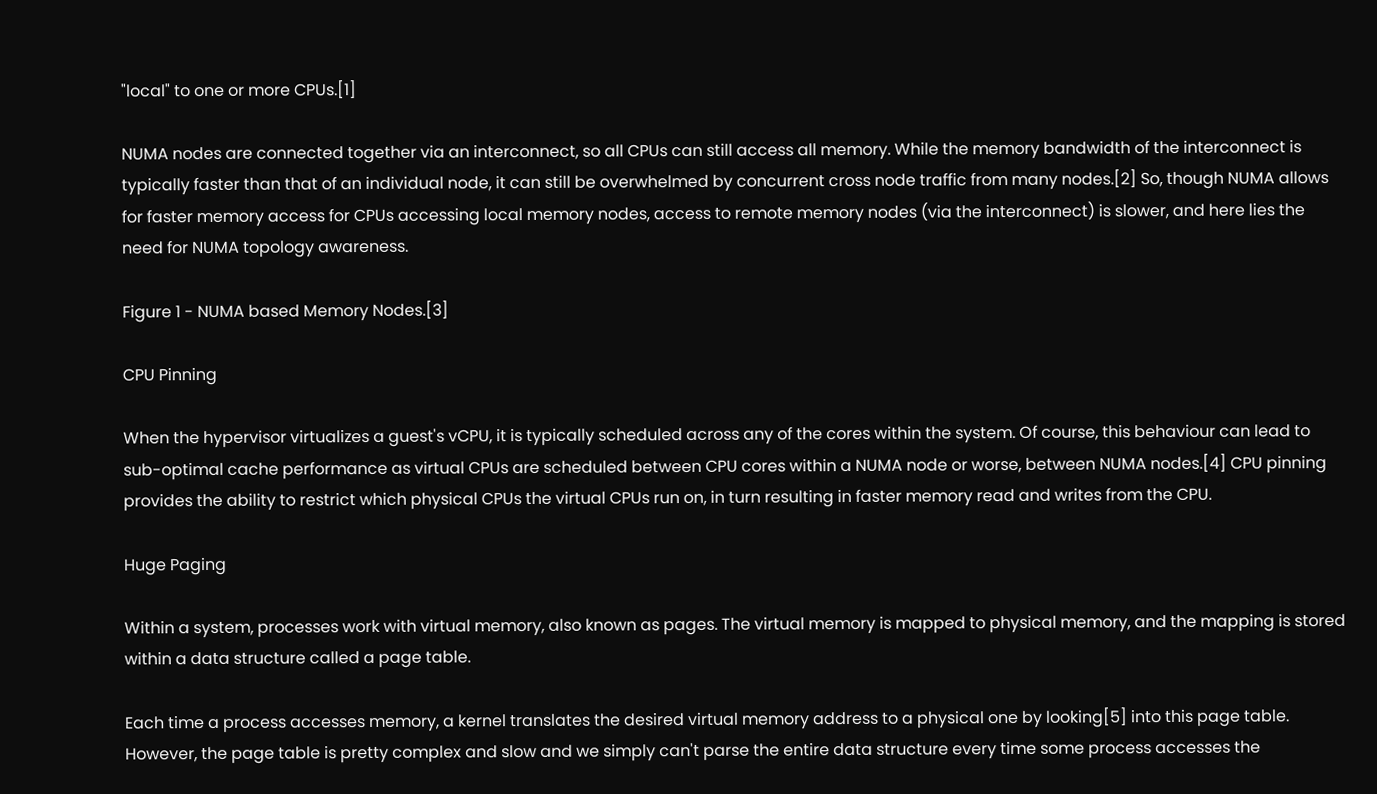"local" to one or more CPUs.[1]

NUMA nodes are connected together via an interconnect, so all CPUs can still access all memory. While the memory bandwidth of the interconnect is typically faster than that of an individual node, it can still be overwhelmed by concurrent cross node traffic from many nodes.[2] So, though NUMA allows for faster memory access for CPUs accessing local memory nodes, access to remote memory nodes (via the interconnect) is slower, and here lies the need for NUMA topology awareness.

Figure 1 - NUMA based Memory Nodes.[3]

CPU Pinning

When the hypervisor virtualizes a guest's vCPU, it is typically scheduled across any of the cores within the system. Of course, this behaviour can lead to sub-optimal cache performance as virtual CPUs are scheduled between CPU cores within a NUMA node or worse, between NUMA nodes.[4] CPU pinning provides the ability to restrict which physical CPUs the virtual CPUs run on, in turn resulting in faster memory read and writes from the CPU.

Huge Paging

Within a system, processes work with virtual memory, also known as pages. The virtual memory is mapped to physical memory, and the mapping is stored within a data structure called a page table.

Each time a process accesses memory, a kernel translates the desired virtual memory address to a physical one by looking[5] into this page table. However, the page table is pretty complex and slow and we simply can't parse the entire data structure every time some process accesses the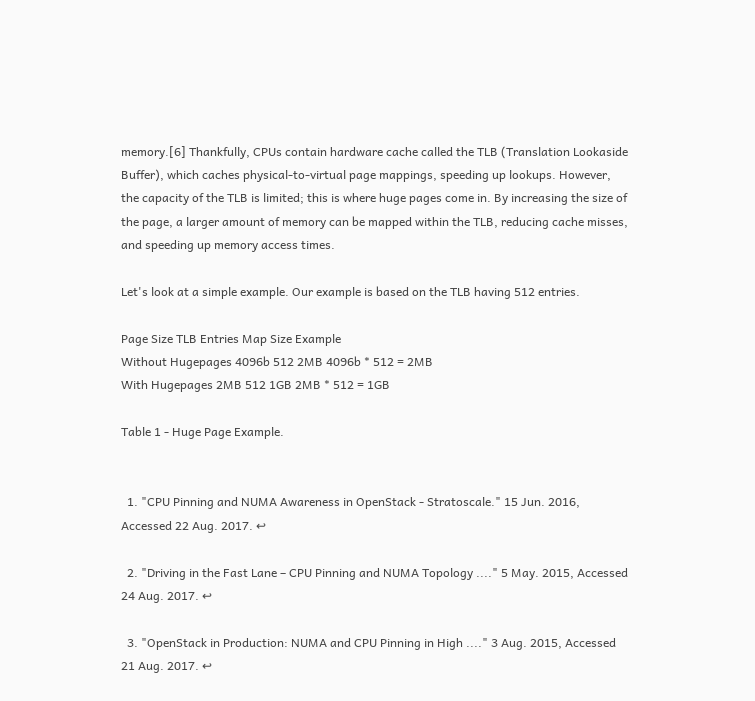memory.[6] Thankfully, CPUs contain hardware cache called the TLB (Translation Lookaside Buffer), which caches physical-to-virtual page mappings, speeding up lookups. However, the capacity of the TLB is limited; this is where huge pages come in. By increasing the size of the page, a larger amount of memory can be mapped within the TLB, reducing cache misses, and speeding up memory access times.

Let's look at a simple example. Our example is based on the TLB having 512 entries.

Page Size TLB Entries Map Size Example
Without Hugepages 4096b 512 2MB 4096b * 512 = 2MB
With Hugepages 2MB 512 1GB 2MB * 512 = 1GB

Table 1 - Huge Page Example.


  1. "CPU Pinning and NUMA Awareness in OpenStack - Stratoscale." 15 Jun. 2016, Accessed 22 Aug. 2017. ↩

  2. "Driving in the Fast Lane – CPU Pinning and NUMA Topology ...." 5 May. 2015, Accessed 24 Aug. 2017. ↩

  3. "OpenStack in Production: NUMA and CPU Pinning in High ...." 3 Aug. 2015, Accessed 21 Aug. 2017. ↩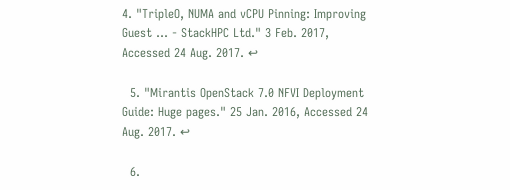4. "TripleO, NUMA and vCPU Pinning: Improving Guest ... - StackHPC Ltd." 3 Feb. 2017, Accessed 24 Aug. 2017. ↩

  5. "Mirantis OpenStack 7.0 NFVI Deployment Guide: Huge pages." 25 Jan. 2016, Accessed 24 Aug. 2017. ↩

  6.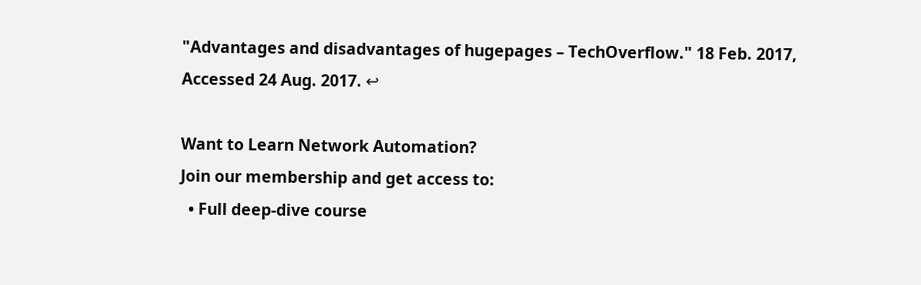"Advantages and disadvantages of hugepages – TechOverflow." 18 Feb. 2017, Accessed 24 Aug. 2017. ↩

Want to Learn Network Automation?
Join our membership and get access to:
  • Full deep-dive course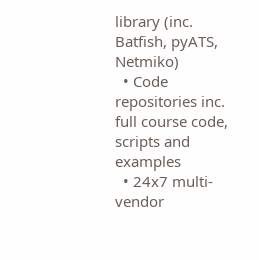library (inc. Batfish, pyATS, Netmiko)
  • Code repositories inc. full course code, scripts and examples
  • 24x7 multi-vendor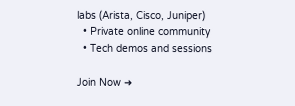labs (Arista, Cisco, Juniper)
  • Private online community
  • Tech demos and sessions

Join Now ➜